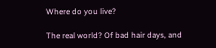Where do you live?

The real world? Of bad hair days, and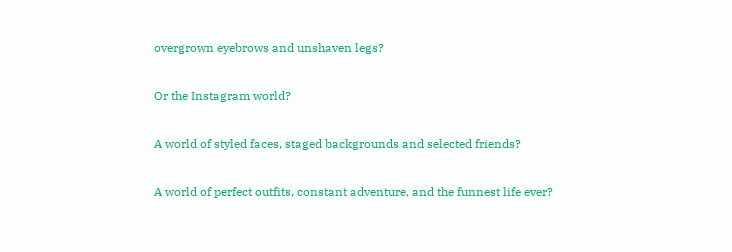overgrown eyebrows and unshaven legs?

Or the Instagram world?

A world of styled faces, staged backgrounds and selected friends?

A world of perfect outfits, constant adventure, and the funnest life ever?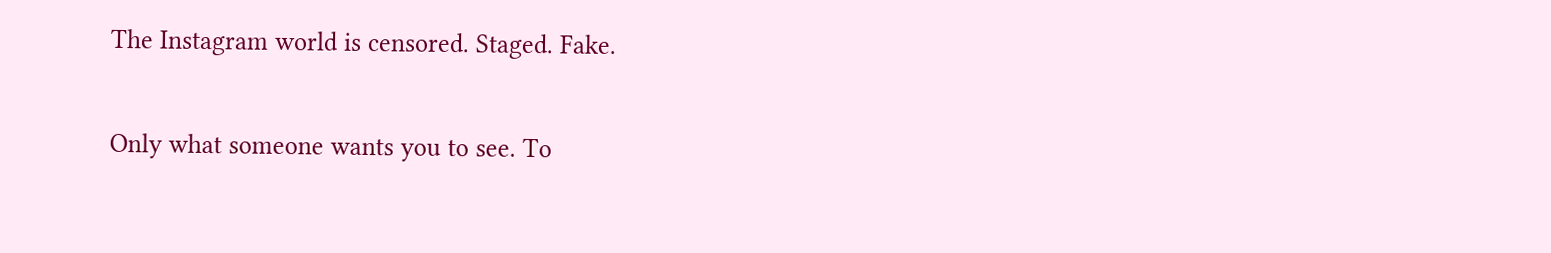The Instagram world is censored. Staged. Fake.

Only what someone wants you to see. To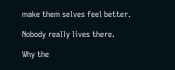make them selves feel better.

Nobody really lives there.

Why the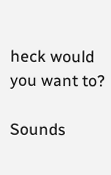heck would you want to?

Sounds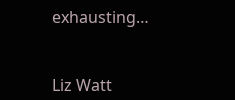exhausting…


Liz Watt